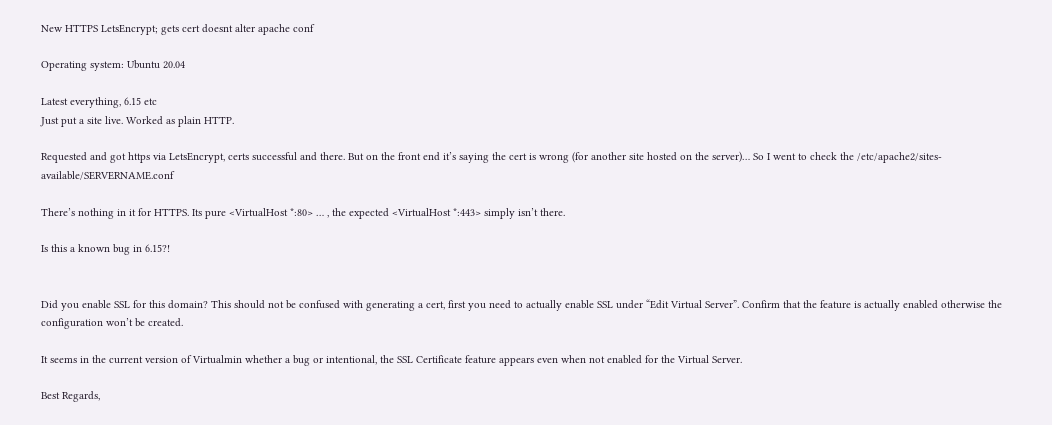New HTTPS LetsEncrypt; gets cert doesnt alter apache conf

Operating system: Ubuntu 20.04

Latest everything, 6.15 etc
Just put a site live. Worked as plain HTTP.

Requested and got https via LetsEncrypt, certs successful and there. But on the front end it’s saying the cert is wrong (for another site hosted on the server)… So I went to check the /etc/apache2/sites-available/SERVERNAME.conf

There’s nothing in it for HTTPS. Its pure <VirtualHost *:80> … , the expected <VirtualHost *:443> simply isn’t there.

Is this a known bug in 6.15?!


Did you enable SSL for this domain? This should not be confused with generating a cert, first you need to actually enable SSL under “Edit Virtual Server”. Confirm that the feature is actually enabled otherwise the configuration won’t be created.

It seems in the current version of Virtualmin whether a bug or intentional, the SSL Certificate feature appears even when not enabled for the Virtual Server.

Best Regards,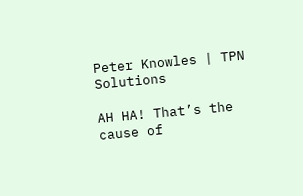Peter Knowles | TPN Solutions

AH HA! That’s the cause of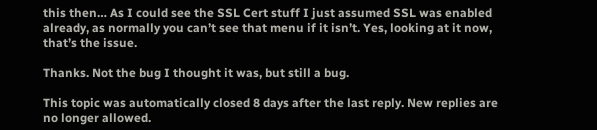this then… As I could see the SSL Cert stuff I just assumed SSL was enabled already, as normally you can’t see that menu if it isn’t. Yes, looking at it now, that’s the issue.

Thanks. Not the bug I thought it was, but still a bug.

This topic was automatically closed 8 days after the last reply. New replies are no longer allowed.